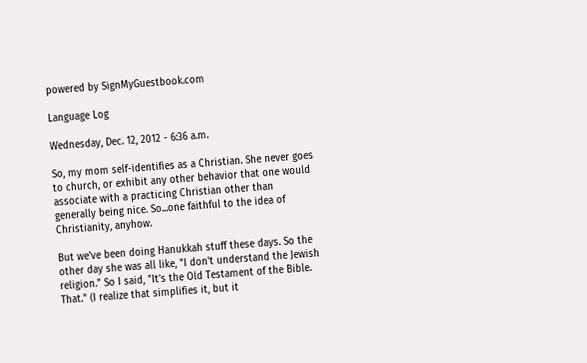powered by SignMyGuestbook.com

Language Log

Wednesday, Dec. 12, 2012 - 6:36 a.m.

So, my mom self-identifies as a Christian. She never goes to church, or exhibit any other behavior that one would associate with a practicing Christian other than generally being nice. So...one faithful to the idea of Christianity, anyhow.

But we've been doing Hanukkah stuff these days. So the other day she was all like, "I don't understand the Jewish religion." So I said, "It's the Old Testament of the Bible. That." (I realize that simplifies it, but it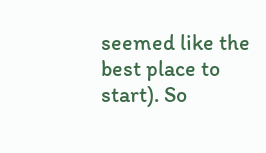seemed like the best place to start). So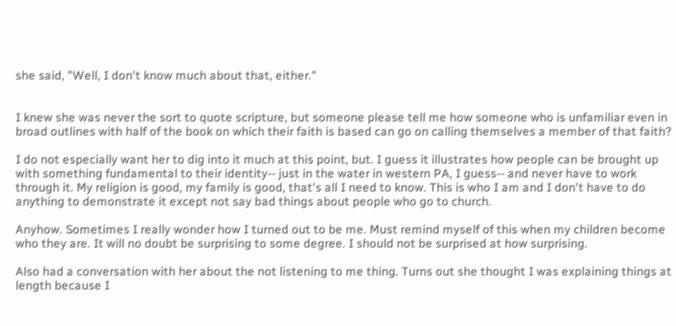she said, "Well, I don't know much about that, either."


I knew she was never the sort to quote scripture, but someone please tell me how someone who is unfamiliar even in broad outlines with half of the book on which their faith is based can go on calling themselves a member of that faith?

I do not especially want her to dig into it much at this point, but. I guess it illustrates how people can be brought up with something fundamental to their identity-- just in the water in western PA, I guess-- and never have to work through it. My religion is good, my family is good, that's all I need to know. This is who I am and I don't have to do anything to demonstrate it except not say bad things about people who go to church.

Anyhow. Sometimes I really wonder how I turned out to be me. Must remind myself of this when my children become who they are. It will no doubt be surprising to some degree. I should not be surprised at how surprising.

Also had a conversation with her about the not listening to me thing. Turns out she thought I was explaining things at length because I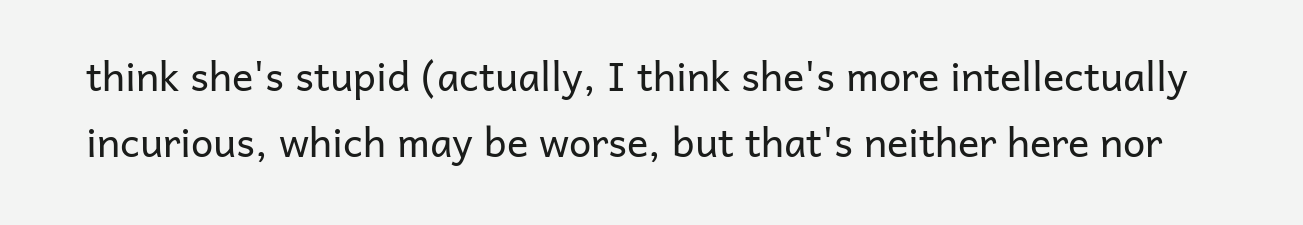think she's stupid (actually, I think she's more intellectually incurious, which may be worse, but that's neither here nor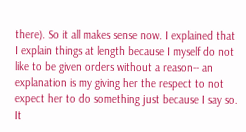there). So it all makes sense now. I explained that I explain things at length because I myself do not like to be given orders without a reason-- an explanation is my giving her the respect to not expect her to do something just because I say so. It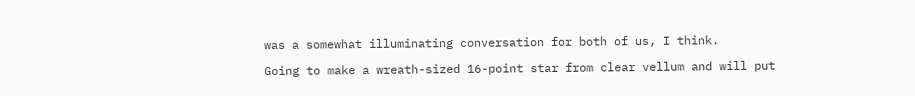was a somewhat illuminating conversation for both of us, I think.

Going to make a wreath-sized 16-point star from clear vellum and will put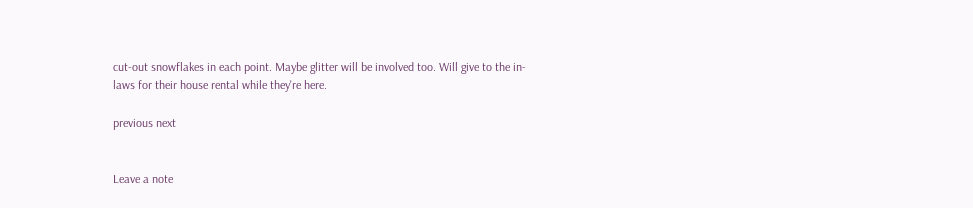cut-out snowflakes in each point. Maybe glitter will be involved too. Will give to the in-laws for their house rental while they're here.

previous next


Leave a note